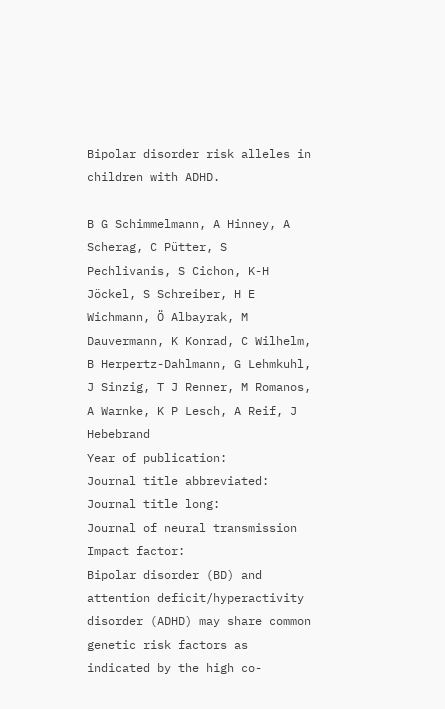Bipolar disorder risk alleles in children with ADHD.

B G Schimmelmann, A Hinney, A Scherag, C Pütter, S Pechlivanis, S Cichon, K-H Jöckel, S Schreiber, H E Wichmann, Ö Albayrak, M Dauvermann, K Konrad, C Wilhelm, B Herpertz-Dahlmann, G Lehmkuhl, J Sinzig, T J Renner, M Romanos, A Warnke, K P Lesch, A Reif, J Hebebrand
Year of publication:
Journal title abbreviated:
Journal title long:
Journal of neural transmission
Impact factor:
Bipolar disorder (BD) and attention deficit/hyperactivity disorder (ADHD) may share common genetic risk factors as indicated by the high co-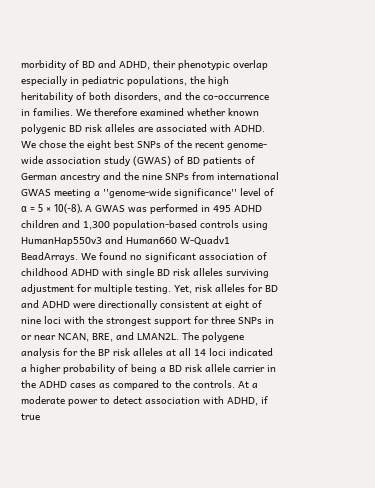morbidity of BD and ADHD, their phenotypic overlap especially in pediatric populations, the high heritability of both disorders, and the co-occurrence in families. We therefore examined whether known polygenic BD risk alleles are associated with ADHD. We chose the eight best SNPs of the recent genome-wide association study (GWAS) of BD patients of German ancestry and the nine SNPs from international GWAS meeting a ''genome-wide significance'' level of α = 5 × 10(-8). A GWAS was performed in 495 ADHD children and 1,300 population-based controls using HumanHap550v3 and Human660 W-Quadv1 BeadArrays. We found no significant association of childhood ADHD with single BD risk alleles surviving adjustment for multiple testing. Yet, risk alleles for BD and ADHD were directionally consistent at eight of nine loci with the strongest support for three SNPs in or near NCAN, BRE, and LMAN2L. The polygene analysis for the BP risk alleles at all 14 loci indicated a higher probability of being a BD risk allele carrier in the ADHD cases as compared to the controls. At a moderate power to detect association with ADHD, if true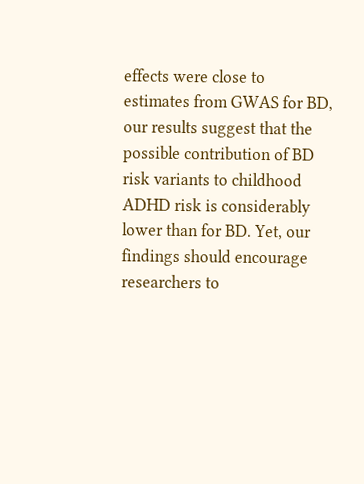effects were close to estimates from GWAS for BD, our results suggest that the possible contribution of BD risk variants to childhood ADHD risk is considerably lower than for BD. Yet, our findings should encourage researchers to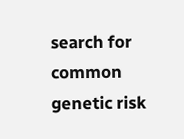search for common genetic risk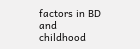factors in BD and childhood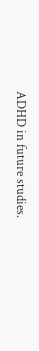ADHD in future studies.